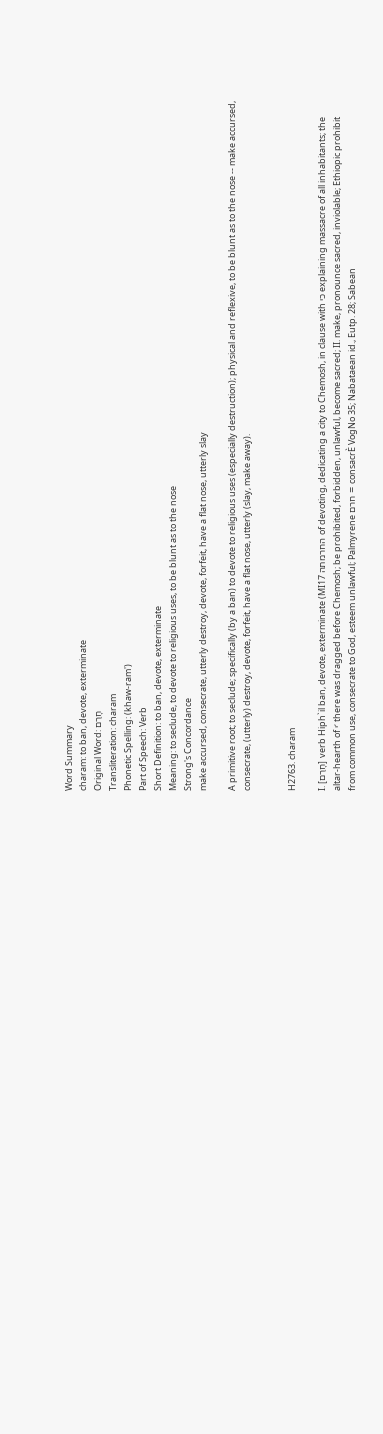Word Summary
charam: to ban, devote, exterminate
Original Word: חָרַם
Transliteration: charam
Phonetic Spelling: (khaw-ram')
Part of Speech: Verb
Short Definition: to ban, devote, exterminate
Meaning: to seclude, to devote to religious uses, to be blunt as to the nose
Strong's Concordance
make accursed, consecrate, utterly destroy, devote, forfeit, have a flat nose, utterly slay

A primitive root; to seclude; specifically (by a ban) to devote to religious uses (especially destruction); physical and reflexive, to be blunt as to the nose -- make accursed, consecrate, (utterly) destroy, devote, forfeit, have a flat nose, utterly (slay, make away).


H2763. charam

I. [חָרַם] verb Hiph`il ban, devote, exterminate (MI17 החרמתה of devoting, dedicating a city to Chemosh, in clause with כי explaining massacre of all inhabitants; the altar-hearth of ׳י there was dragged before Chemosh; be prohibited, forbidden, unlawful, become sacred; II. make, pronounce sacred, inviolable; Ethiopic prohibit from common use, consecrate to God, esteem unlawful; Palmyrene חרם = consacrÈ VogNo 35; Nabataean id., Eutp. 28; Sabean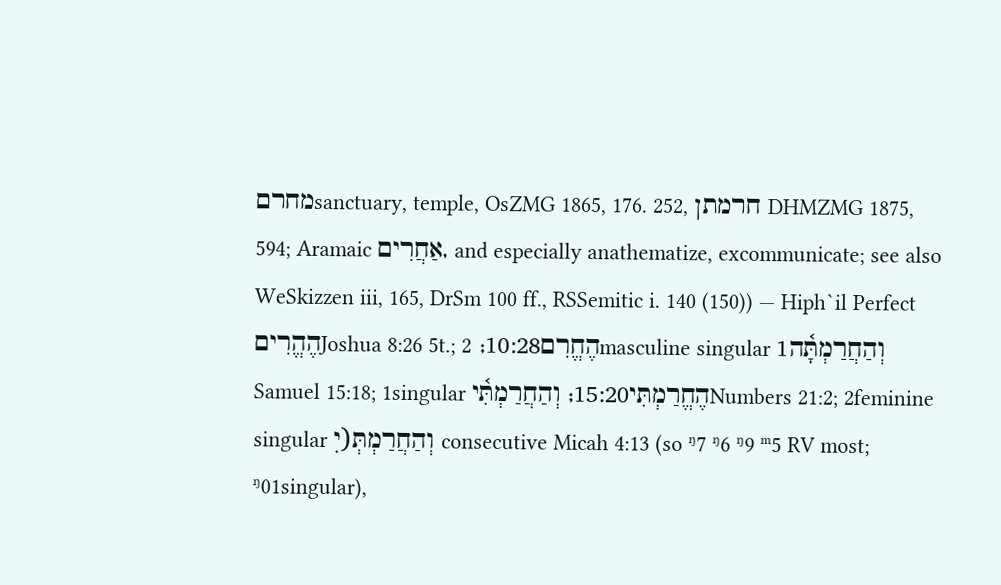מחרםsanctuary, temple, OsZMG 1865, 176. 252, חרמתן DHMZMG 1875, 594; Aramaic אַחֲרִים, and especially anathematize, excommunicate; see also WeSkizzen iii, 165, DrSm 100 ff., RSSemitic i. 140 (150)) — Hiph`il Perfect הֶהֱרִיםJoshua 8:26 5t.; הֶחֱרִם10:28; 2masculine singular וְהַחֲרַמְתָּ֫ה1 Samuel 15:18; 1singular הֶחֱרַמְתִּי15:20; וְהַחֲרַמְתִּ֫יNumbers 21:2; 2feminine singular וְהַחֲרַמְתְּ(יׅ consecutive Micah 4:13 (so ᵑ7 ᵑ6 ᵑ9 ᵐ5 RV most; ᵑ01singular),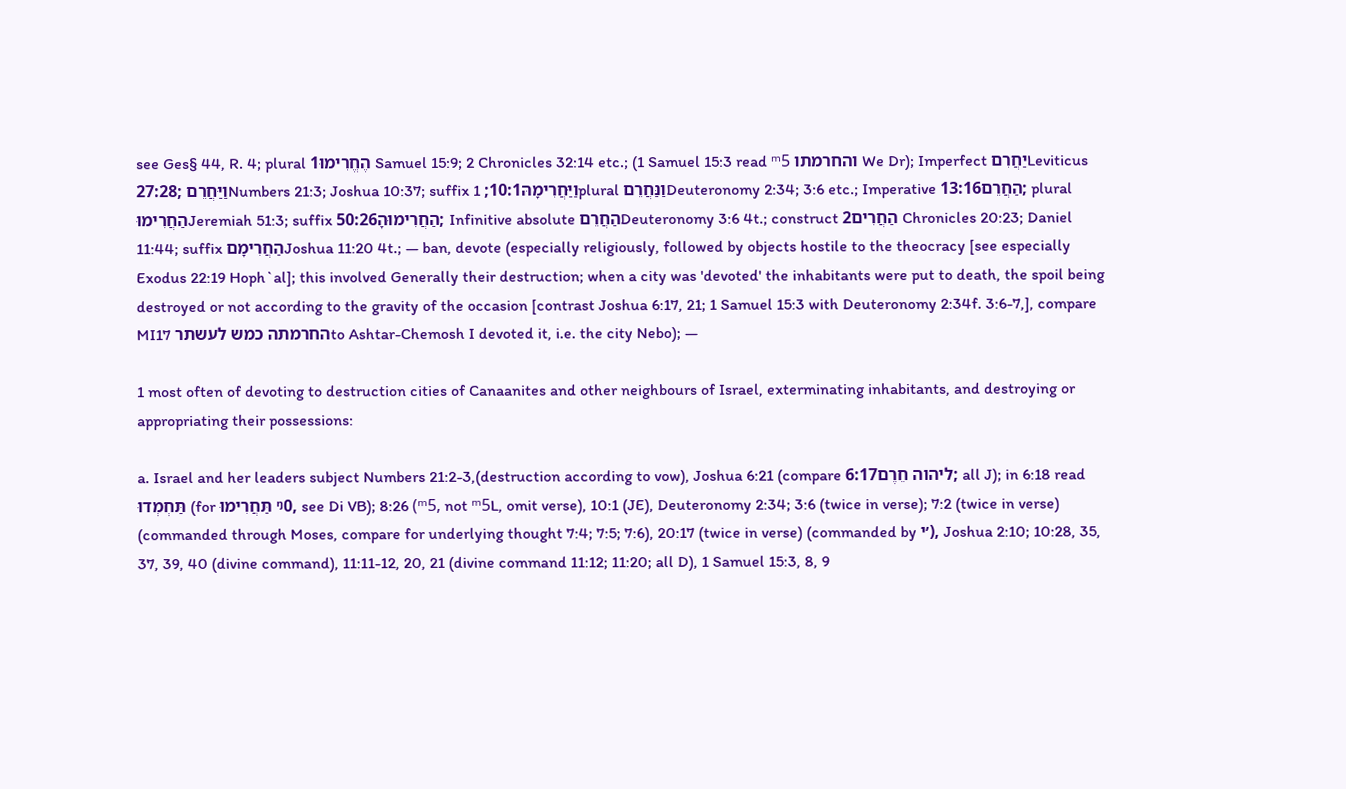see Ges§ 44, R. 4; plural הֶחֱרִימוּ1 Samuel 15:9; 2 Chronicles 32:14 etc.; (1 Samuel 15:3 read ᵐ5 והחרמתו We Dr); Imperfect יַחֲרִםLeviticus 27:28; וַיַּחֲרֵםNumbers 21:3; Joshua 10:37; suffix וַיַּחֲרִימָהּ10:1; 1plural וַנַּחֲרֵםDeuteronomy 2:34; 3:6 etc.; Imperative הַחֲרֵם13:16; plural הַחֲרִימוּJeremiah 51:3; suffix הַחֲרִימוּהָ50:26; Infinitive absolute הַחֲרֵםDeuteronomy 3:6 4t.; construct הַחֲרִים2 Chronicles 20:23; Daniel 11:44; suffix הַחֲרִימָםJoshua 11:20 4t.; — ban, devote (especially religiously, followed by objects hostile to the theocracy [see especially Exodus 22:19 Hoph`al]; this involved Generally their destruction; when a city was 'devoted' the inhabitants were put to death, the spoil being destroyed or not according to the gravity of the occasion [contrast Joshua 6:17, 21; 1 Samuel 15:3 with Deuteronomy 2:34f. 3:6-7,], compare MI17 החרמתה כמש לעשתרto Ashtar-Chemosh I devoted it, i.e. the city Nebo); —

1 most often of devoting to destruction cities of Canaanites and other neighbours of Israel, exterminating inhabitants, and destroying or appropriating their possessions:

a. Israel and her leaders subject Numbers 21:2-3,(destruction according to vow), Joshua 6:21 (compare ליהוה חֵרֶם6:17; all J); in 6:18 read תַּחְמְדוּ (for תַּחֲרִימוּ ᵑ0, see Di VB); 8:26 (ᵐ5, not ᵐ5L, omit verse), 10:1 (JE), Deuteronomy 2:34; 3:6 (twice in verse); 7:2 (twice in verse) (commanded through Moses, compare for underlying thought 7:4; 7:5; 7:6), 20:17 (twice in verse) (commanded by ׳י), Joshua 2:10; 10:28, 35, 37, 39, 40 (divine command), 11:11-12, 20, 21 (divine command 11:12; 11:20; all D), 1 Samuel 15:3, 8, 9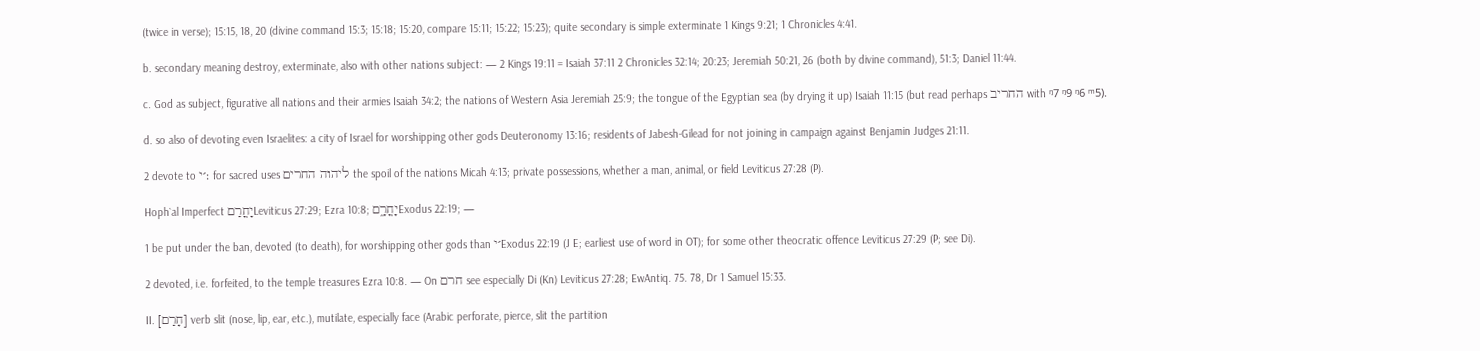(twice in verse); 15:15, 18, 20 (divine command 15:3; 15:18; 15:20, compare 15:11; 15:22; 15:23); quite secondary is simple exterminate 1 Kings 9:21; 1 Chronicles 4:41.

b. secondary meaning destroy, exterminate, also with other nations subject: — 2 Kings 19:11 = Isaiah 37:11 2 Chronicles 32:14; 20:23; Jeremiah 50:21, 26 (both by divine command), 51:3; Daniel 11:44.

c. God as subject, figurative all nations and their armies Isaiah 34:2; the nations of Western Asia Jeremiah 25:9; the tongue of the Egyptian sea (by drying it up) Isaiah 11:15 (but read perhaps החריב with ᵑ7 ᵑ9 ᵑ6 ᵐ5).

d. so also of devoting even Israelites: a city of Israel for worshipping other gods Deuteronomy 13:16; residents of Jabesh-Gilead for not joining in campaign against Benjamin Judges 21:11.

2 devote to ׳י: for sacred uses ליהוה החרים the spoil of the nations Micah 4:13; private possessions, whether a man, animal, or field Leviticus 27:28 (P).

Hoph`al Imperfect יָחֳרַםLeviticus 27:29; Ezra 10:8; יָחֳרָ֑םExodus 22:19; —

1 be put under the ban, devoted (to death), for worshipping other gods than ׳יExodus 22:19 (J E; earliest use of word in OT); for some other theocratic offence Leviticus 27:29 (P; see Di).

2 devoted, i.e. forfeited, to the temple treasures Ezra 10:8. — On חרם see especially Di (Kn) Leviticus 27:28; EwAntiq. 75. 78, Dr 1 Samuel 15:33.

II. [חָרַם] verb slit (nose, lip, ear, etc.), mutilate, especially face (Arabic perforate, pierce, slit the partition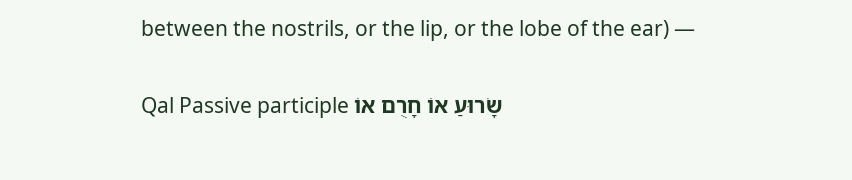between the nostrils, or the lip, or the lobe of the ear) —

Qal Passive participle שָׂרוּעַ אוֺ חָרֻם אוֺ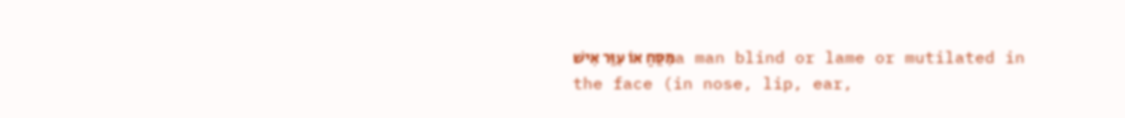מִּסֵּחַ אוֺ עִוֵּר אִישׁa man blind or lame or mutilated in the face (in nose, lip, ear,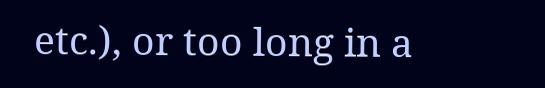etc.), or too long in a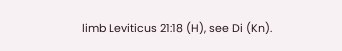limb Leviticus 21:18 (H), see Di (Kn).